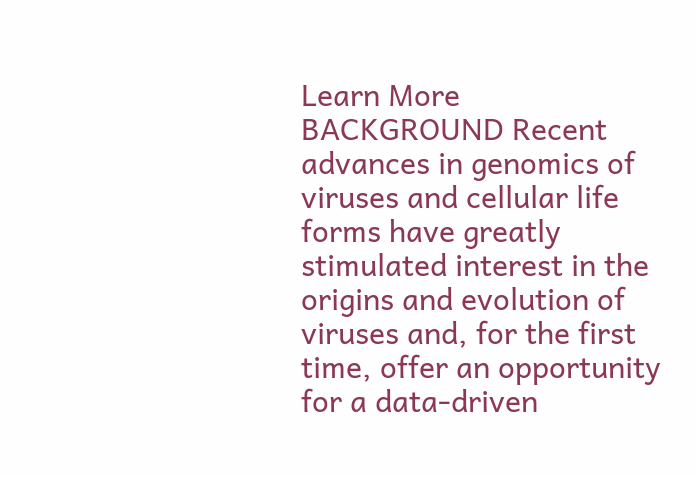Learn More
BACKGROUND Recent advances in genomics of viruses and cellular life forms have greatly stimulated interest in the origins and evolution of viruses and, for the first time, offer an opportunity for a data-driven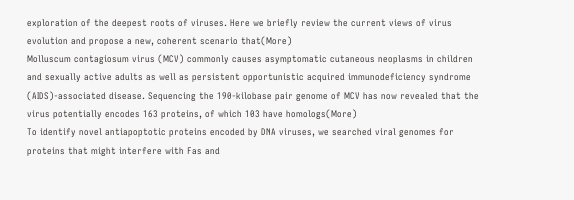exploration of the deepest roots of viruses. Here we briefly review the current views of virus evolution and propose a new, coherent scenario that(More)
Molluscum contagiosum virus (MCV) commonly causes asymptomatic cutaneous neoplasms in children and sexually active adults as well as persistent opportunistic acquired immunodeficiency syndrome (AIDS)-associated disease. Sequencing the 190-kilobase pair genome of MCV has now revealed that the virus potentially encodes 163 proteins, of which 103 have homologs(More)
To identify novel antiapoptotic proteins encoded by DNA viruses, we searched viral genomes for proteins that might interfere with Fas and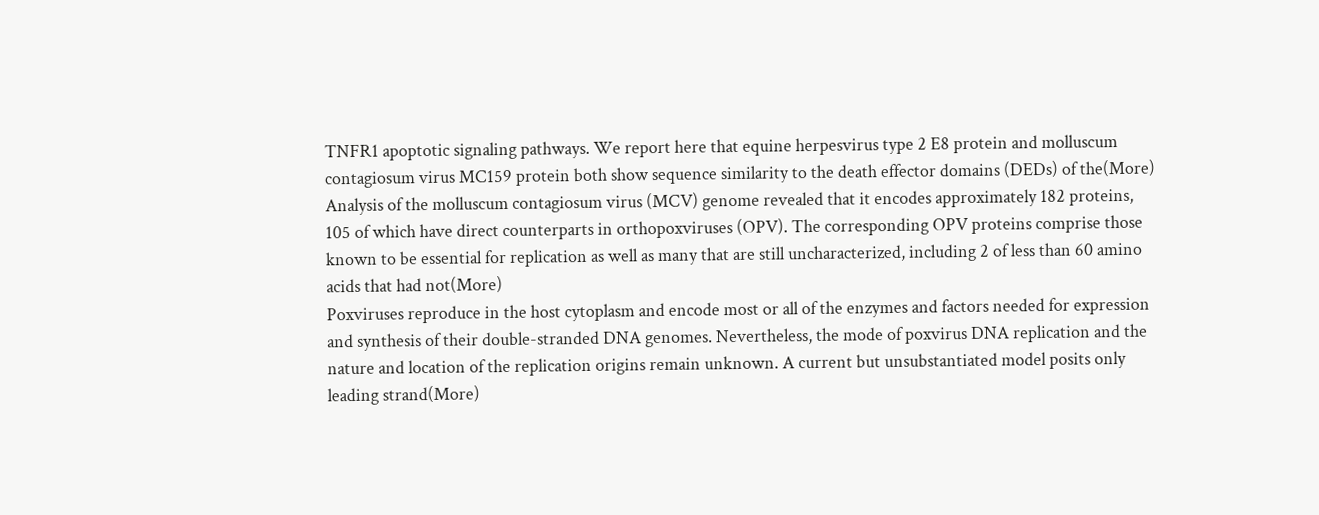TNFR1 apoptotic signaling pathways. We report here that equine herpesvirus type 2 E8 protein and molluscum contagiosum virus MC159 protein both show sequence similarity to the death effector domains (DEDs) of the(More)
Analysis of the molluscum contagiosum virus (MCV) genome revealed that it encodes approximately 182 proteins, 105 of which have direct counterparts in orthopoxviruses (OPV). The corresponding OPV proteins comprise those known to be essential for replication as well as many that are still uncharacterized, including 2 of less than 60 amino acids that had not(More)
Poxviruses reproduce in the host cytoplasm and encode most or all of the enzymes and factors needed for expression and synthesis of their double-stranded DNA genomes. Nevertheless, the mode of poxvirus DNA replication and the nature and location of the replication origins remain unknown. A current but unsubstantiated model posits only leading strand(More)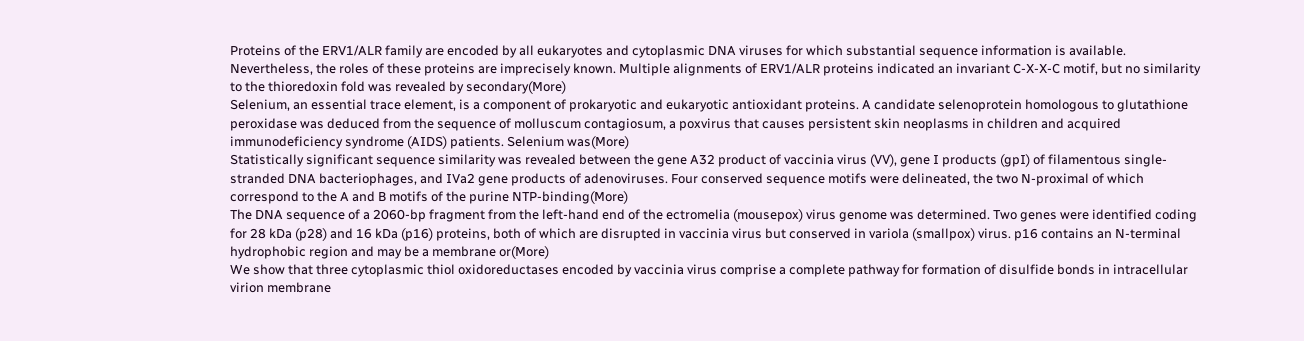Proteins of the ERV1/ALR family are encoded by all eukaryotes and cytoplasmic DNA viruses for which substantial sequence information is available. Nevertheless, the roles of these proteins are imprecisely known. Multiple alignments of ERV1/ALR proteins indicated an invariant C-X-X-C motif, but no similarity to the thioredoxin fold was revealed by secondary(More)
Selenium, an essential trace element, is a component of prokaryotic and eukaryotic antioxidant proteins. A candidate selenoprotein homologous to glutathione peroxidase was deduced from the sequence of molluscum contagiosum, a poxvirus that causes persistent skin neoplasms in children and acquired immunodeficiency syndrome (AIDS) patients. Selenium was(More)
Statistically significant sequence similarity was revealed between the gene A32 product of vaccinia virus (VV), gene I products (gpI) of filamentous single-stranded DNA bacteriophages, and IVa2 gene products of adenoviruses. Four conserved sequence motifs were delineated, the two N-proximal of which correspond to the A and B motifs of the purine NTP-binding(More)
The DNA sequence of a 2060-bp fragment from the left-hand end of the ectromelia (mousepox) virus genome was determined. Two genes were identified coding for 28 kDa (p28) and 16 kDa (p16) proteins, both of which are disrupted in vaccinia virus but conserved in variola (smallpox) virus. p16 contains an N-terminal hydrophobic region and may be a membrane or(More)
We show that three cytoplasmic thiol oxidoreductases encoded by vaccinia virus comprise a complete pathway for formation of disulfide bonds in intracellular virion membrane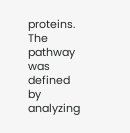proteins. The pathway was defined by analyzing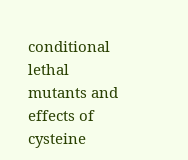conditional lethal mutants and effects of cysteine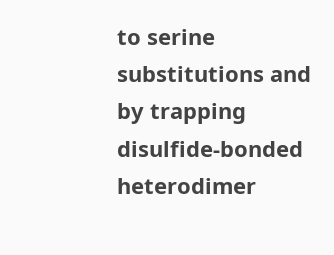to serine substitutions and by trapping disulfide-bonded heterodimer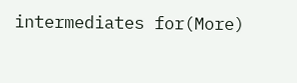intermediates for(More)